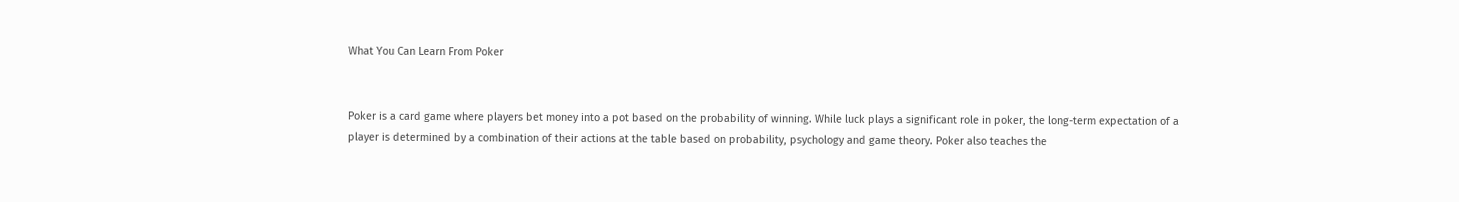What You Can Learn From Poker


Poker is a card game where players bet money into a pot based on the probability of winning. While luck plays a significant role in poker, the long-term expectation of a player is determined by a combination of their actions at the table based on probability, psychology and game theory. Poker also teaches the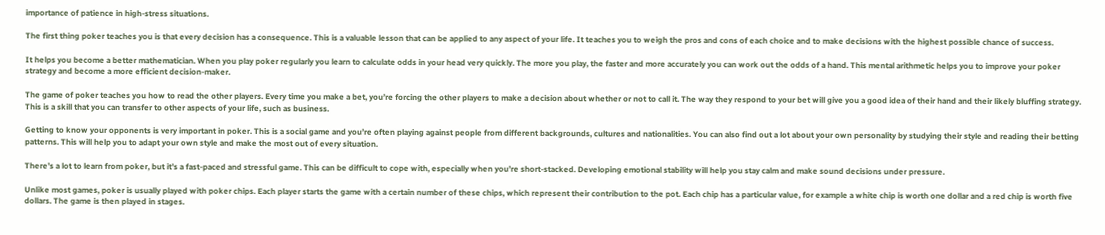importance of patience in high-stress situations.

The first thing poker teaches you is that every decision has a consequence. This is a valuable lesson that can be applied to any aspect of your life. It teaches you to weigh the pros and cons of each choice and to make decisions with the highest possible chance of success.

It helps you become a better mathematician. When you play poker regularly you learn to calculate odds in your head very quickly. The more you play, the faster and more accurately you can work out the odds of a hand. This mental arithmetic helps you to improve your poker strategy and become a more efficient decision-maker.

The game of poker teaches you how to read the other players. Every time you make a bet, you’re forcing the other players to make a decision about whether or not to call it. The way they respond to your bet will give you a good idea of their hand and their likely bluffing strategy. This is a skill that you can transfer to other aspects of your life, such as business.

Getting to know your opponents is very important in poker. This is a social game and you’re often playing against people from different backgrounds, cultures and nationalities. You can also find out a lot about your own personality by studying their style and reading their betting patterns. This will help you to adapt your own style and make the most out of every situation.

There’s a lot to learn from poker, but it’s a fast-paced and stressful game. This can be difficult to cope with, especially when you’re short-stacked. Developing emotional stability will help you stay calm and make sound decisions under pressure.

Unlike most games, poker is usually played with poker chips. Each player starts the game with a certain number of these chips, which represent their contribution to the pot. Each chip has a particular value, for example a white chip is worth one dollar and a red chip is worth five dollars. The game is then played in stages.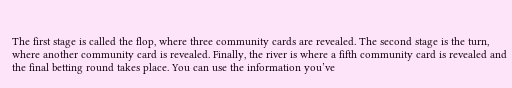The first stage is called the flop, where three community cards are revealed. The second stage is the turn, where another community card is revealed. Finally, the river is where a fifth community card is revealed and the final betting round takes place. You can use the information you’ve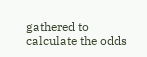gathered to calculate the odds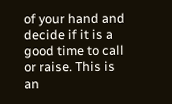of your hand and decide if it is a good time to call or raise. This is an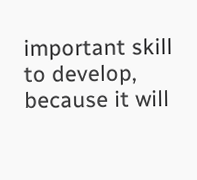important skill to develop, because it will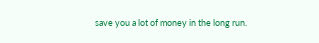save you a lot of money in the long run.